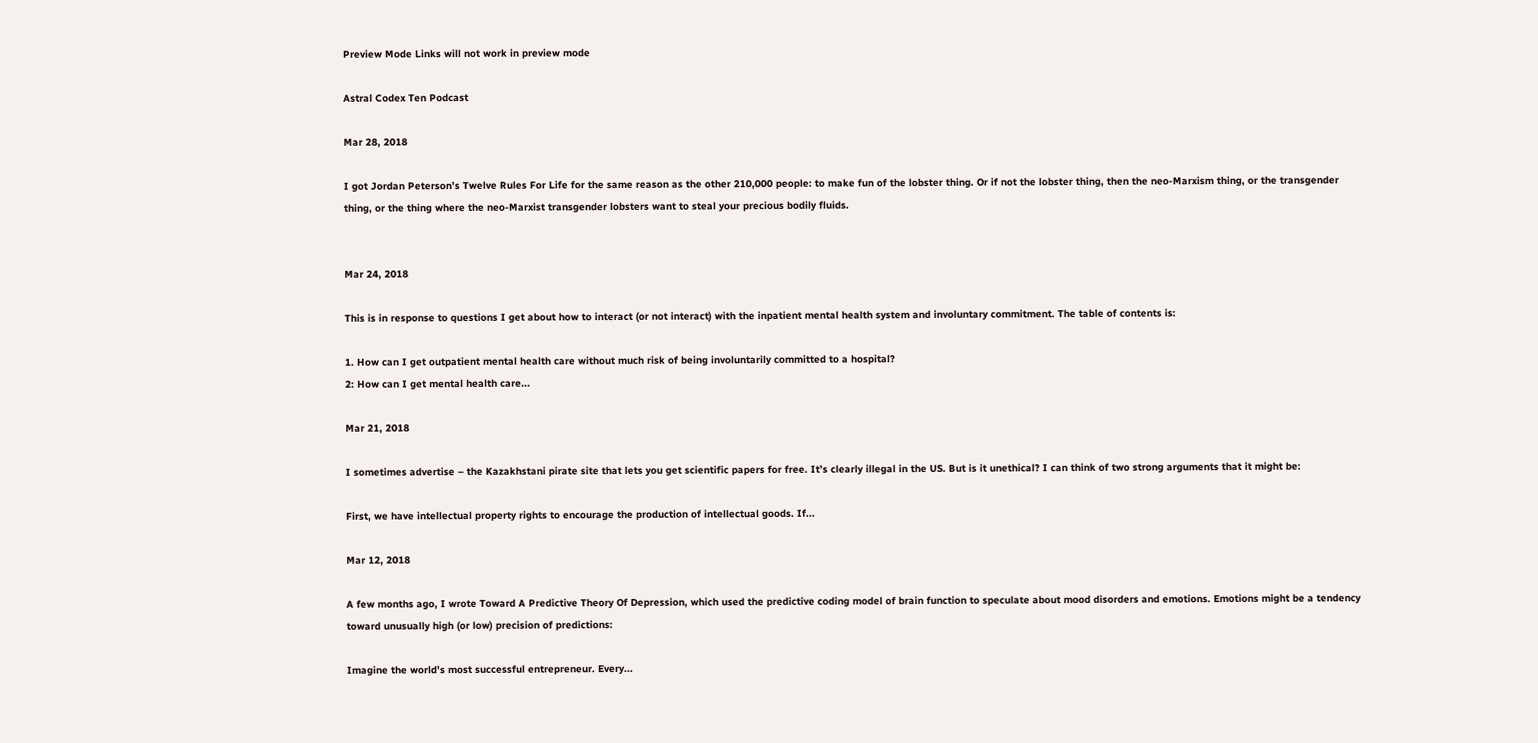Preview Mode Links will not work in preview mode

Astral Codex Ten Podcast

Mar 28, 2018

I got Jordan Peterson’s Twelve Rules For Life for the same reason as the other 210,000 people: to make fun of the lobster thing. Or if not the lobster thing, then the neo-Marxism thing, or the transgender thing, or the thing where the neo-Marxist transgender lobsters want to steal your precious bodily fluids.


Mar 24, 2018

This is in response to questions I get about how to interact (or not interact) with the inpatient mental health system and involuntary commitment. The table of contents is:

1. How can I get outpatient mental health care without much risk of being involuntarily committed to a hospital?
2: How can I get mental health care...

Mar 21, 2018

I sometimes advertise – the Kazakhstani pirate site that lets you get scientific papers for free. It’s clearly illegal in the US. But is it unethical? I can think of two strong arguments that it might be:

First, we have intellectual property rights to encourage the production of intellectual goods. If...

Mar 12, 2018

A few months ago, I wrote Toward A Predictive Theory Of Depression, which used the predictive coding model of brain function to speculate about mood disorders and emotions. Emotions might be a tendency toward unusually high (or low) precision of predictions:

Imagine the world’s most successful entrepreneur. Every...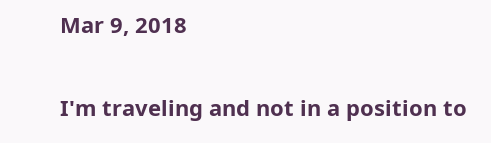Mar 9, 2018

I'm traveling and not in a position to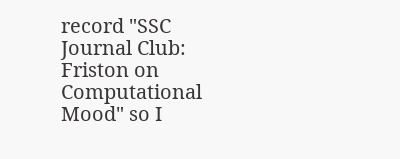record "SSC Journal Club: Friston on Computational Mood" so I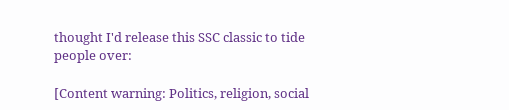thought I'd release this SSC classic to tide people over:

[Content warning: Politics, religion, social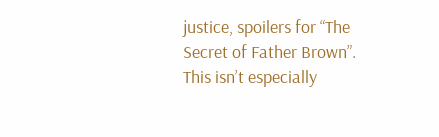justice, spoilers for “The Secret of Father Brown”. This isn’t especially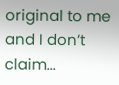original to me and I don’t claim...